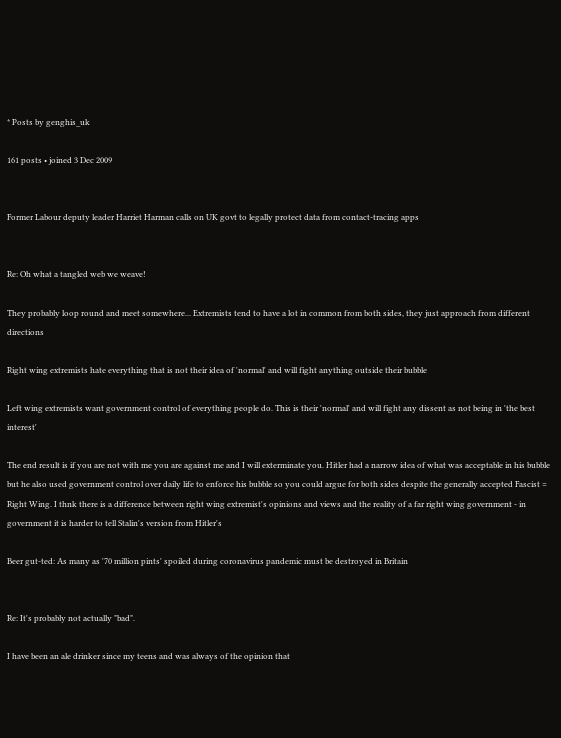* Posts by genghis_uk

161 posts • joined 3 Dec 2009


Former Labour deputy leader Harriet Harman calls on UK govt to legally protect data from contact-tracing apps


Re: Oh what a tangled web we weave!

They probably loop round and meet somewhere... Extremists tend to have a lot in common from both sides, they just approach from different directions

Right wing extremists hate everything that is not their idea of 'normal' and will fight anything outside their bubble

Left wing extremists want government control of everything people do. This is their 'normal' and will fight any dissent as not being in 'the best interest'

The end result is if you are not with me you are against me and I will exterminate you. Hitler had a narrow idea of what was acceptable in his bubble but he also used government control over daily life to enforce his bubble so you could argue for both sides despite the generally accepted Fascist = Right Wing. I thnk there is a difference between right wing extremist's opinions and views and the reality of a far right wing government - in government it is harder to tell Stalin's version from Hitler's

Beer gut-ted: As many as '70 million pints' spoiled during coronavirus pandemic must be destroyed in Britain


Re: It's probably not actually "bad".

I have been an ale drinker since my teens and was always of the opinion that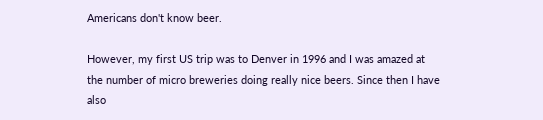Americans don't know beer.

However, my first US trip was to Denver in 1996 and I was amazed at the number of micro breweries doing really nice beers. Since then I have also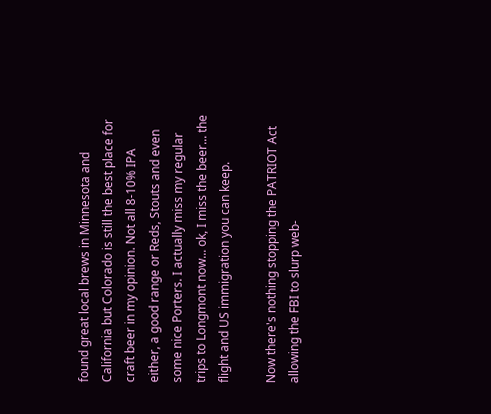found great local brews in Minnesota and California but Colorado is still the best place for craft beer in my opinion. Not all 8-10% IPA either, a good range or Reds, Stouts and even some nice Porters. I actually miss my regular trips to Longmont now... ok, I miss the beer... the flight and US immigration you can keep.

Now there's nothing stopping the PATRIOT Act allowing the FBI to slurp web-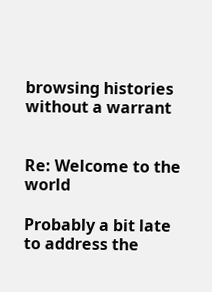browsing histories without a warrant


Re: Welcome to the world

Probably a bit late to address the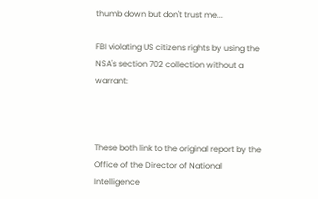thumb down but don't trust me...

FBI violating US citizens rights by using the NSA's section 702 collection without a warrant:



These both link to the original report by the Office of the Director of National Intelligence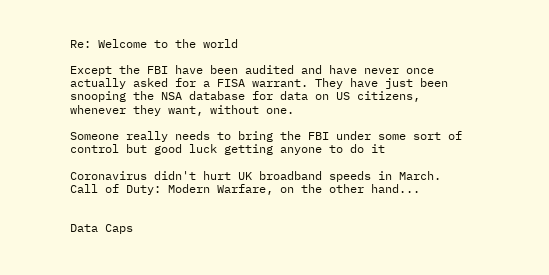Re: Welcome to the world

Except the FBI have been audited and have never once actually asked for a FISA warrant. They have just been snooping the NSA database for data on US citizens, whenever they want, without one.

Someone really needs to bring the FBI under some sort of control but good luck getting anyone to do it

Coronavirus didn't hurt UK broadband speeds in March. Call of Duty: Modern Warfare, on the other hand...


Data Caps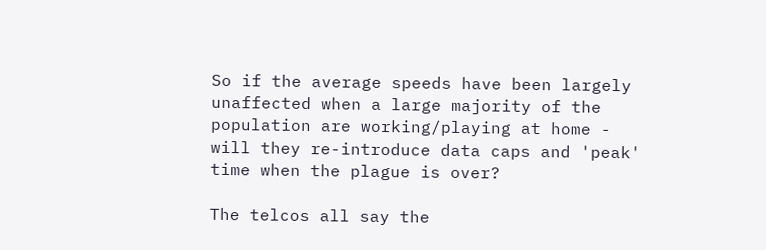So if the average speeds have been largely unaffected when a large majority of the population are working/playing at home - will they re-introduce data caps and 'peak' time when the plague is over?

The telcos all say the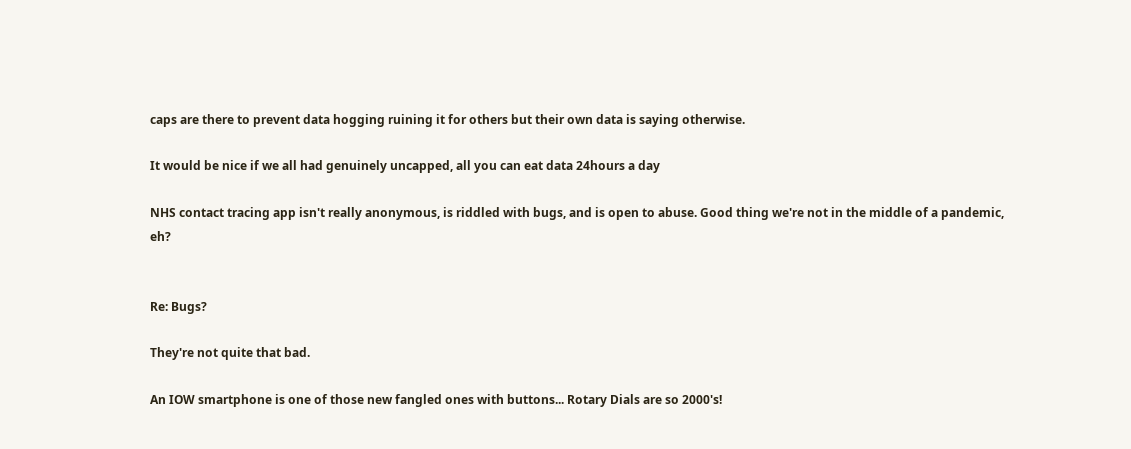caps are there to prevent data hogging ruining it for others but their own data is saying otherwise.

It would be nice if we all had genuinely uncapped, all you can eat data 24hours a day

NHS contact tracing app isn't really anonymous, is riddled with bugs, and is open to abuse. Good thing we're not in the middle of a pandemic, eh?


Re: Bugs?

They're not quite that bad.

An IOW smartphone is one of those new fangled ones with buttons... Rotary Dials are so 2000's!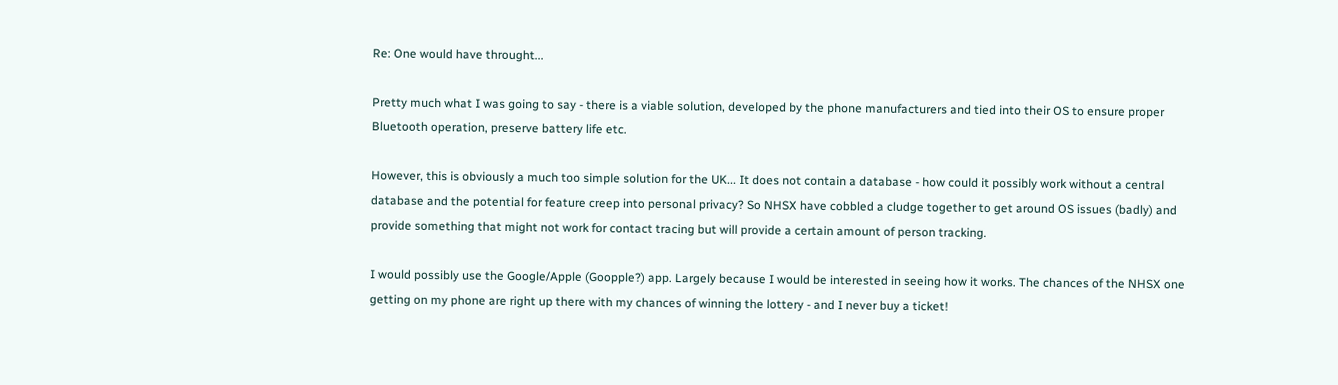Re: One would have throught...

Pretty much what I was going to say - there is a viable solution, developed by the phone manufacturers and tied into their OS to ensure proper Bluetooth operation, preserve battery life etc.

However, this is obviously a much too simple solution for the UK... It does not contain a database - how could it possibly work without a central database and the potential for feature creep into personal privacy? So NHSX have cobbled a cludge together to get around OS issues (badly) and provide something that might not work for contact tracing but will provide a certain amount of person tracking.

I would possibly use the Google/Apple (Goopple?) app. Largely because I would be interested in seeing how it works. The chances of the NHSX one getting on my phone are right up there with my chances of winning the lottery - and I never buy a ticket!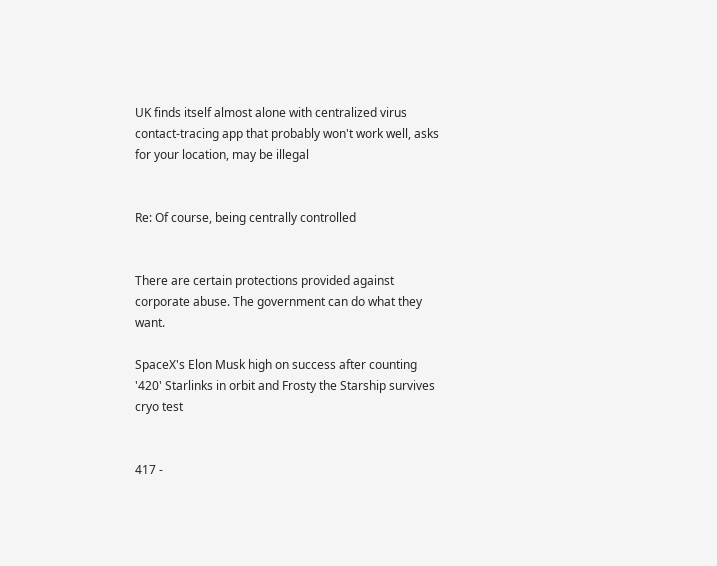UK finds itself almost alone with centralized virus contact-tracing app that probably won't work well, asks for your location, may be illegal


Re: Of course, being centrally controlled


There are certain protections provided against corporate abuse. The government can do what they want.

SpaceX's Elon Musk high on success after counting '420' Starlinks in orbit and Frosty the Starship survives cryo test


417 -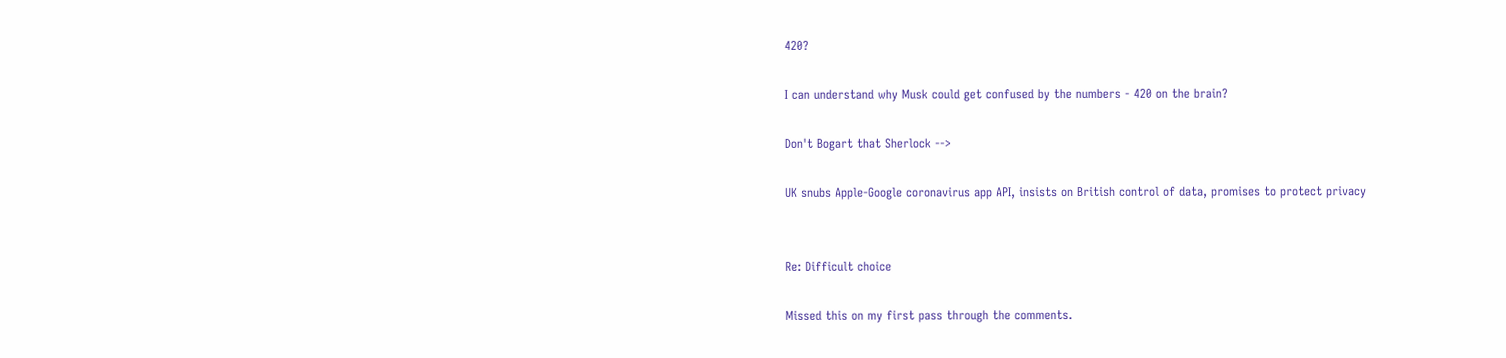420?

I can understand why Musk could get confused by the numbers - 420 on the brain?

Don't Bogart that Sherlock -->

UK snubs Apple-Google coronavirus app API, insists on British control of data, promises to protect privacy


Re: Difficult choice

Missed this on my first pass through the comments.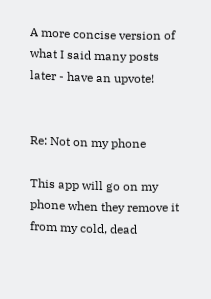A more concise version of what I said many posts later - have an upvote!


Re: Not on my phone

This app will go on my phone when they remove it from my cold, dead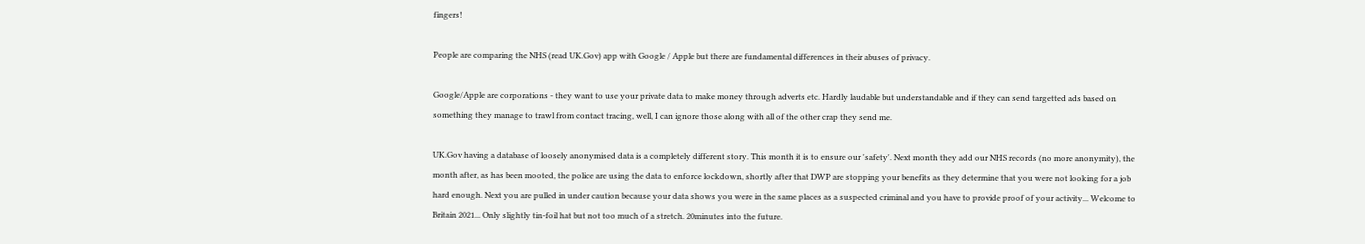fingers!

People are comparing the NHS (read UK.Gov) app with Google / Apple but there are fundamental differences in their abuses of privacy.

Google/Apple are corporations - they want to use your private data to make money through adverts etc. Hardly laudable but understandable and if they can send targetted ads based on something they manage to trawl from contact tracing, well, I can ignore those along with all of the other crap they send me.

UK.Gov having a database of loosely anonymised data is a completely different story. This month it is to ensure our 'safety'. Next month they add our NHS records (no more anonymity), the month after, as has been mooted, the police are using the data to enforce lockdown, shortly after that DWP are stopping your benefits as they determine that you were not looking for a job hard enough. Next you are pulled in under caution because your data shows you were in the same places as a suspected criminal and you have to provide proof of your activity... Welcome to Britain 2021... Only slightly tin-foil hat but not too much of a stretch. 20minutes into the future.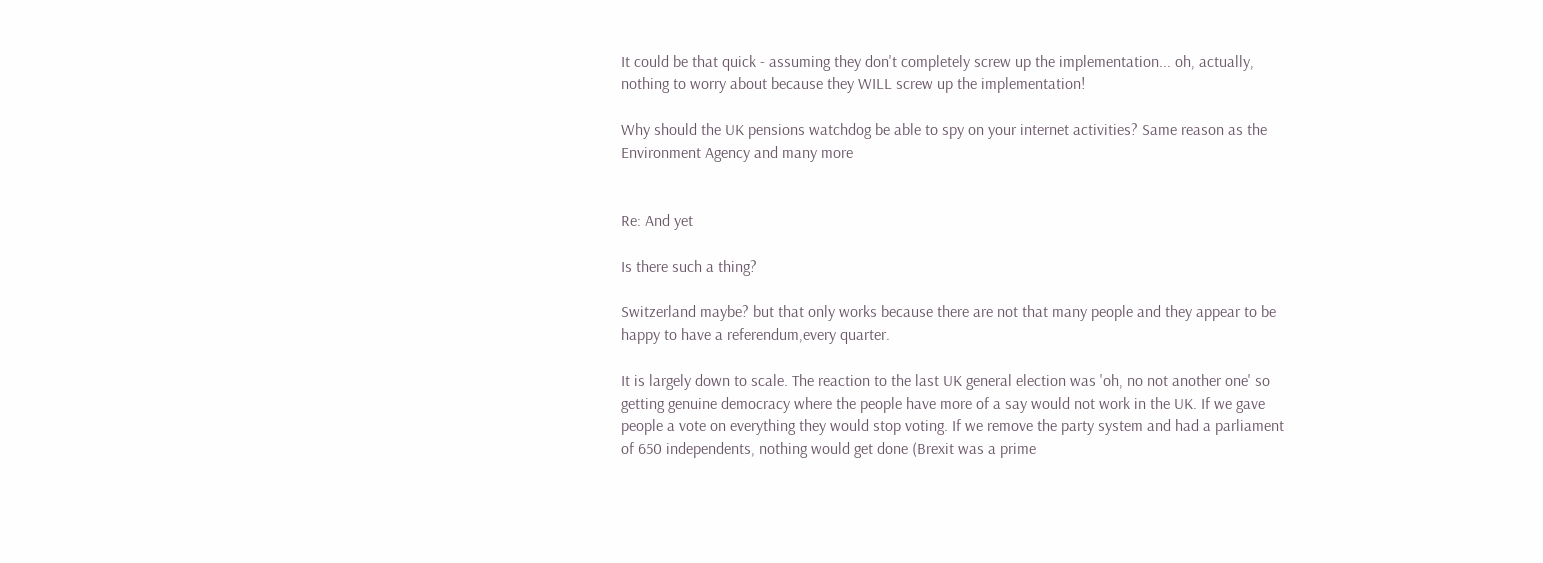It could be that quick - assuming they don't completely screw up the implementation... oh, actually, nothing to worry about because they WILL screw up the implementation!

Why should the UK pensions watchdog be able to spy on your internet activities? Same reason as the Environment Agency and many more


Re: And yet

Is there such a thing?

Switzerland maybe? but that only works because there are not that many people and they appear to be happy to have a referendum,every quarter.

It is largely down to scale. The reaction to the last UK general election was 'oh, no not another one' so getting genuine democracy where the people have more of a say would not work in the UK. If we gave people a vote on everything they would stop voting. If we remove the party system and had a parliament of 650 independents, nothing would get done (Brexit was a prime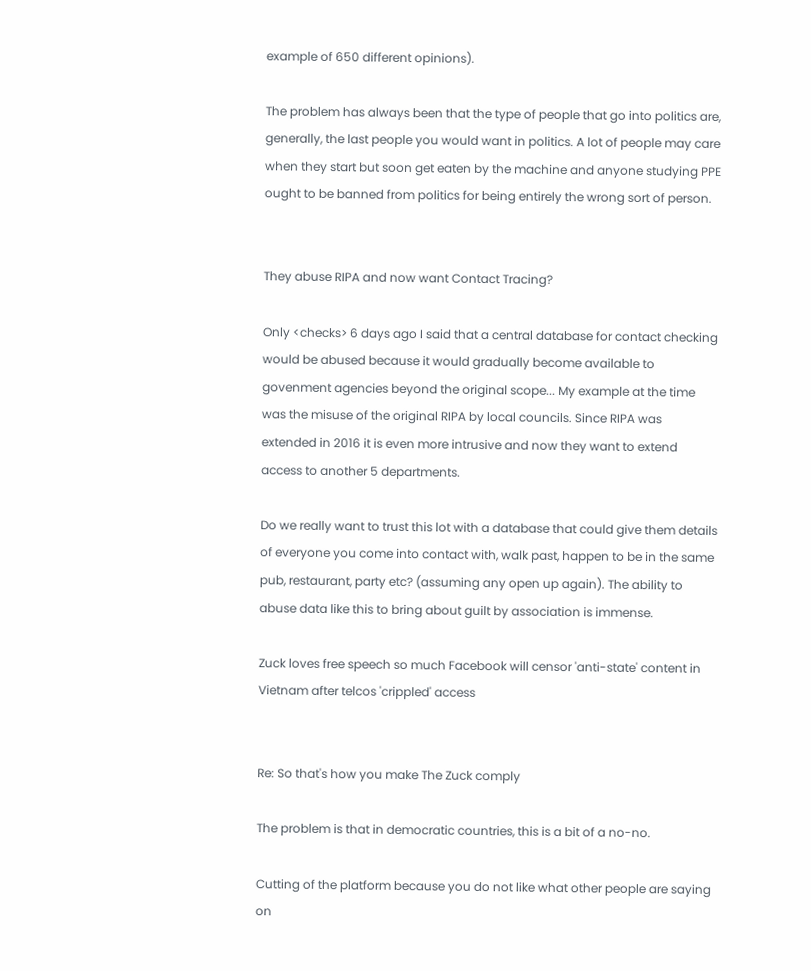example of 650 different opinions).

The problem has always been that the type of people that go into politics are, generally, the last people you would want in politics. A lot of people may care when they start but soon get eaten by the machine and anyone studying PPE ought to be banned from politics for being entirely the wrong sort of person.


They abuse RIPA and now want Contact Tracing?

Only <checks> 6 days ago I said that a central database for contact checking would be abused because it would gradually become available to govenment agencies beyond the original scope... My example at the time was the misuse of the original RIPA by local councils. Since RIPA was extended in 2016 it is even more intrusive and now they want to extend access to another 5 departments.

Do we really want to trust this lot with a database that could give them details of everyone you come into contact with, walk past, happen to be in the same pub, restaurant, party etc? (assuming any open up again). The ability to abuse data like this to bring about guilt by association is immense.

Zuck loves free speech so much Facebook will censor 'anti-state' content in Vietnam after telcos 'crippled' access


Re: So that's how you make The Zuck comply

The problem is that in democratic countries, this is a bit of a no-no.

Cutting of the platform because you do not like what other people are saying on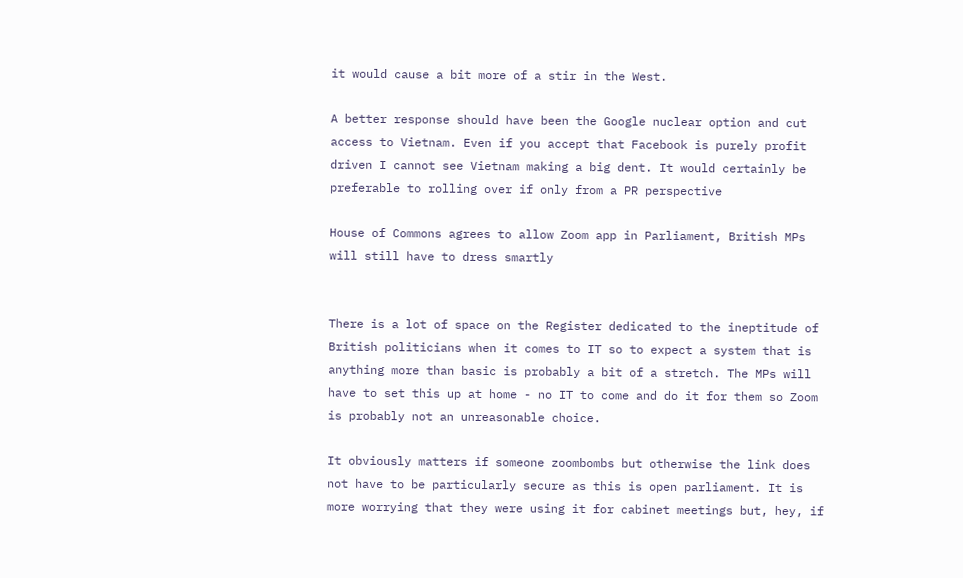it would cause a bit more of a stir in the West.

A better response should have been the Google nuclear option and cut access to Vietnam. Even if you accept that Facebook is purely profit driven I cannot see Vietnam making a big dent. It would certainly be preferable to rolling over if only from a PR perspective

House of Commons agrees to allow Zoom app in Parliament, British MPs will still have to dress smartly


There is a lot of space on the Register dedicated to the ineptitude of British politicians when it comes to IT so to expect a system that is anything more than basic is probably a bit of a stretch. The MPs will have to set this up at home - no IT to come and do it for them so Zoom is probably not an unreasonable choice.

It obviously matters if someone zoombombs but otherwise the link does not have to be particularly secure as this is open parliament. It is more worrying that they were using it for cabinet meetings but, hey, if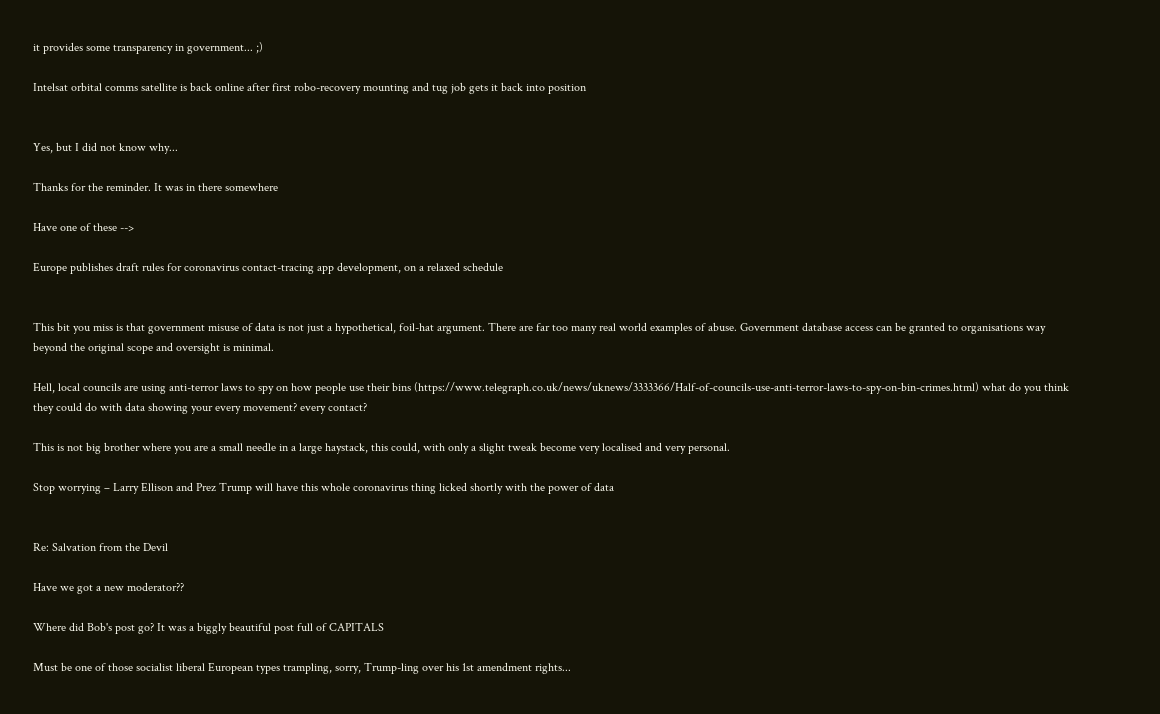it provides some transparency in government... ;)

Intelsat orbital comms satellite is back online after first robo-recovery mounting and tug job gets it back into position


Yes, but I did not know why...

Thanks for the reminder. It was in there somewhere

Have one of these -->

Europe publishes draft rules for coronavirus contact-tracing app development, on a relaxed schedule


This bit you miss is that government misuse of data is not just a hypothetical, foil-hat argument. There are far too many real world examples of abuse. Government database access can be granted to organisations way beyond the original scope and oversight is minimal.

Hell, local councils are using anti-terror laws to spy on how people use their bins (https://www.telegraph.co.uk/news/uknews/3333366/Half-of-councils-use-anti-terror-laws-to-spy-on-bin-crimes.html) what do you think they could do with data showing your every movement? every contact?

This is not big brother where you are a small needle in a large haystack, this could, with only a slight tweak become very localised and very personal.

Stop worrying – Larry Ellison and Prez Trump will have this whole coronavirus thing licked shortly with the power of data


Re: Salvation from the Devil

Have we got a new moderator??

Where did Bob's post go? It was a biggly beautiful post full of CAPITALS

Must be one of those socialist liberal European types trampling, sorry, Trump-ling over his 1st amendment rights...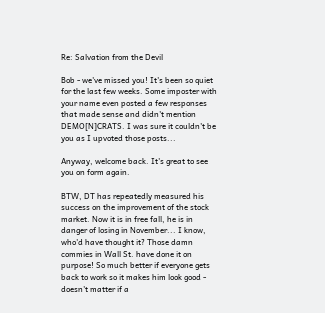Re: Salvation from the Devil

Bob - we've missed you! It's been so quiet for the last few weeks. Some imposter with your name even posted a few responses that made sense and didn't mention DEMO[N]CRATS. I was sure it couldn't be you as I upvoted those posts...

Anyway, welcome back. It's great to see you on form again.

BTW, DT has repeatedly measured his success on the improvement of the stock market. Now it is in free fall, he is in danger of losing in November... I know, who'd have thought it? Those damn commies in Wall St. have done it on purpose! So much better if everyone gets back to work so it makes him look good - doesn't matter if a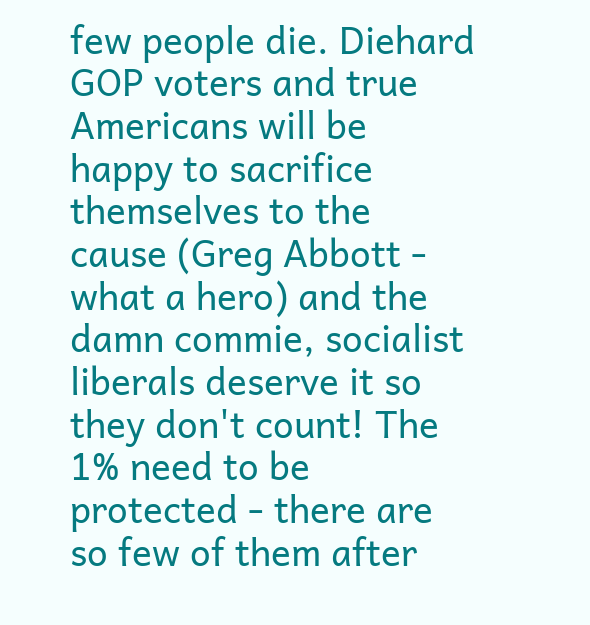few people die. Diehard GOP voters and true Americans will be happy to sacrifice themselves to the cause (Greg Abbott - what a hero) and the damn commie, socialist liberals deserve it so they don't count! The 1% need to be protected - there are so few of them after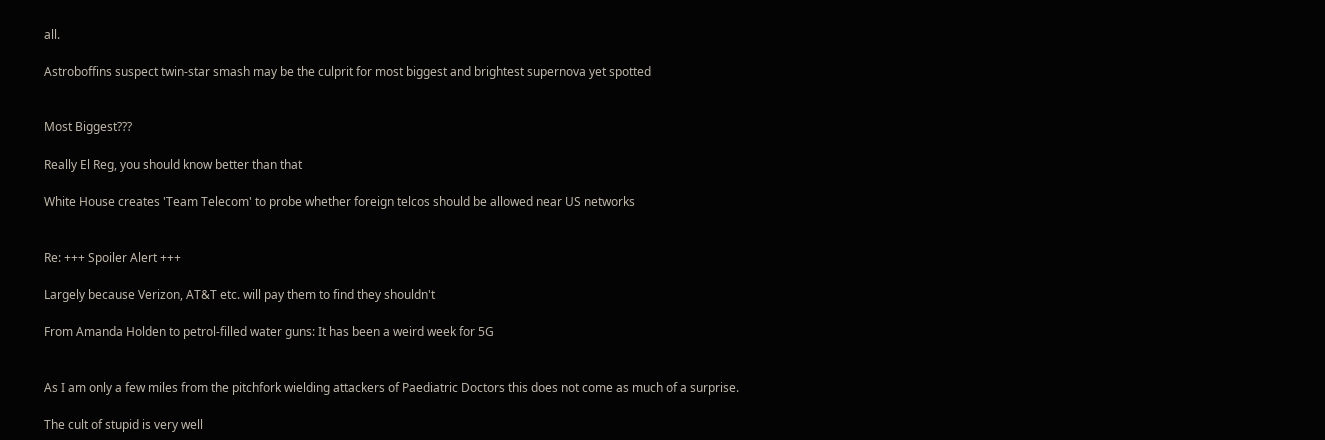all.

Astroboffins suspect twin-star smash may be the culprit for most biggest and brightest supernova yet spotted


Most Biggest???

Really El Reg, you should know better than that

White House creates 'Team Telecom' to probe whether foreign telcos should be allowed near US networks


Re: +++ Spoiler Alert +++

Largely because Verizon, AT&T etc. will pay them to find they shouldn't

From Amanda Holden to petrol-filled water guns: It has been a weird week for 5G


As I am only a few miles from the pitchfork wielding attackers of Paediatric Doctors this does not come as much of a surprise.

The cult of stupid is very well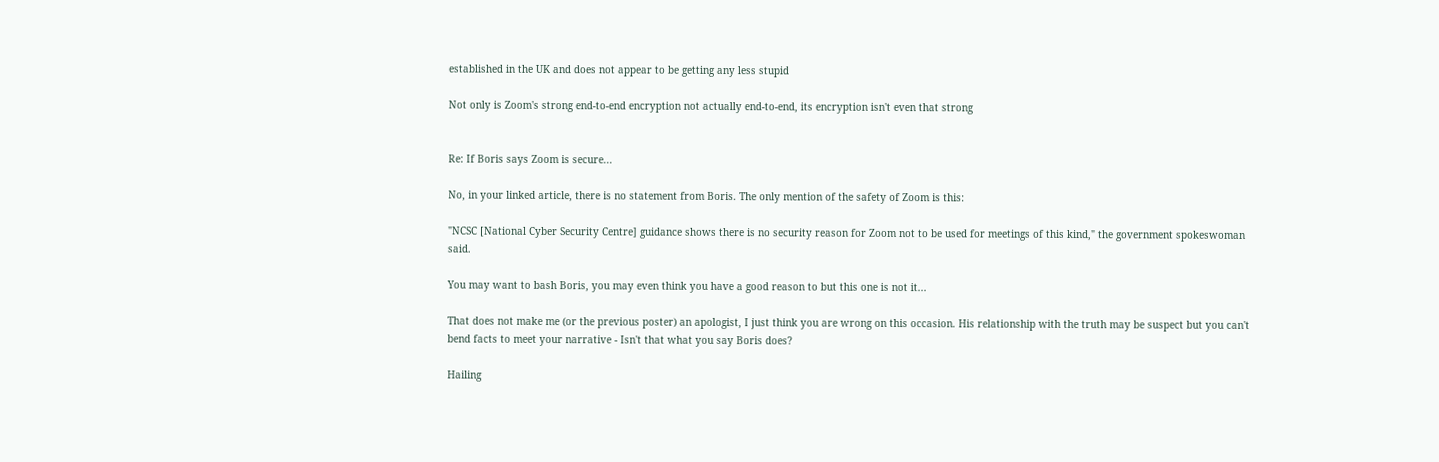established in the UK and does not appear to be getting any less stupid

Not only is Zoom's strong end-to-end encryption not actually end-to-end, its encryption isn't even that strong


Re: If Boris says Zoom is secure...

No, in your linked article, there is no statement from Boris. The only mention of the safety of Zoom is this:

"NCSC [National Cyber Security Centre] guidance shows there is no security reason for Zoom not to be used for meetings of this kind," the government spokeswoman said.

You may want to bash Boris, you may even think you have a good reason to but this one is not it...

That does not make me (or the previous poster) an apologist, I just think you are wrong on this occasion. His relationship with the truth may be suspect but you can't bend facts to meet your narrative - Isn't that what you say Boris does?

Hailing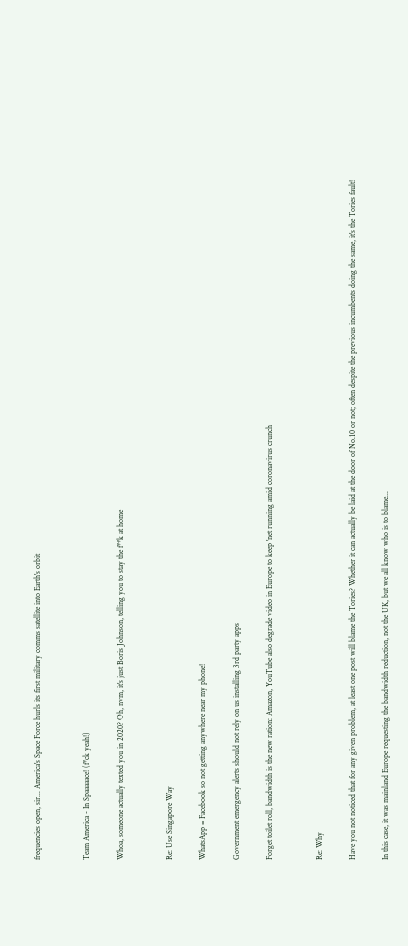frequencies open, sir... America's Space Force hurls its first military comms satellite into Earth's orbit


Team America - In Spaaaaace! (f*ck yeah!)

Whoa, someone actually texted you in 2020? Oh, nvm, it's just Boris Johnson, telling you to stay the f**k at home


Re: Use Singapore Way

WhatsApp = Facebook so not getting anywhere near my phone!

Government emergency alerts should not rely on us installing 3rd party apps

Forget toilet roll, bandwidth is the new ration: Amazon, YouTube also degrade video in Europe to keep 'net running amid coronavirus crunch


Re: Why

Have you not noticed that for any given problem, at least one post will blame the Tories? Whether it can actually be laid at the door of No.10 or not; often despite the previous incumbents doing the same, it's the Tories fault!

In this case, it was mainland Europe requesting the bandwidth reduction, not the UK, but we all know who is to blame...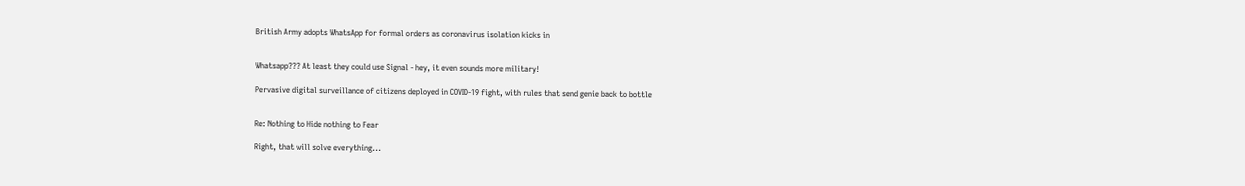British Army adopts WhatsApp for formal orders as coronavirus isolation kicks in


Whatsapp??? At least they could use Signal - hey, it even sounds more military!

Pervasive digital surveillance of citizens deployed in COVID-19 fight, with rules that send genie back to bottle


Re: Nothing to Hide nothing to Fear

Right, that will solve everything...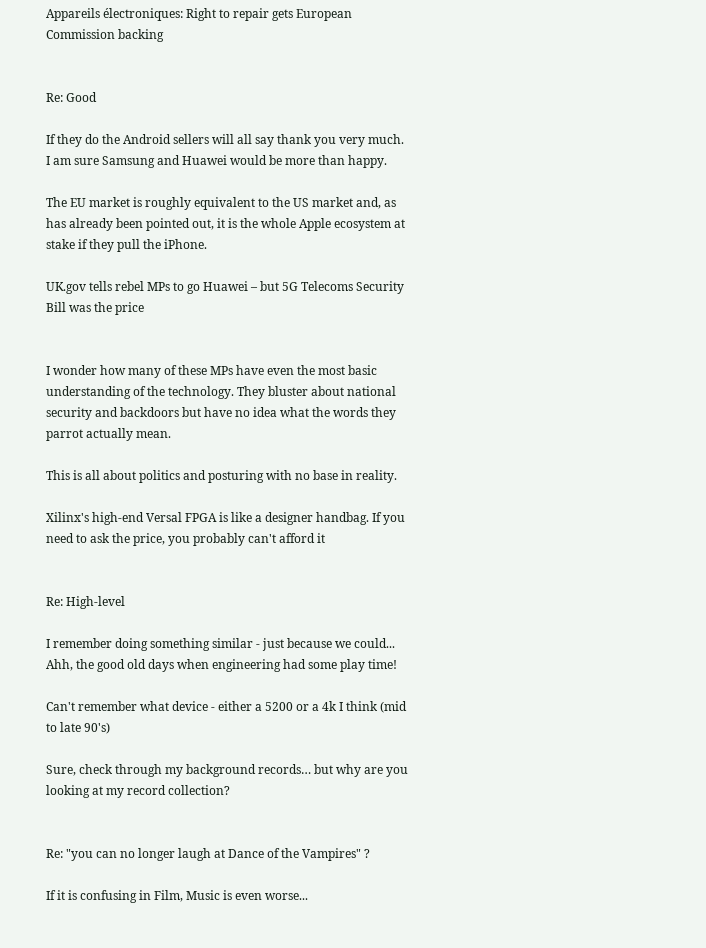Appareils électroniques: Right to repair gets European Commission backing


Re: Good

If they do the Android sellers will all say thank you very much. I am sure Samsung and Huawei would be more than happy.

The EU market is roughly equivalent to the US market and, as has already been pointed out, it is the whole Apple ecosystem at stake if they pull the iPhone.

UK.gov tells rebel MPs to go Huawei – but 5G Telecoms Security Bill was the price


I wonder how many of these MPs have even the most basic understanding of the technology. They bluster about national security and backdoors but have no idea what the words they parrot actually mean.

This is all about politics and posturing with no base in reality.

Xilinx's high-end Versal FPGA is like a designer handbag. If you need to ask the price, you probably can't afford it


Re: High-level

I remember doing something similar - just because we could... Ahh, the good old days when engineering had some play time!

Can't remember what device - either a 5200 or a 4k I think (mid to late 90's)

Sure, check through my background records… but why are you looking at my record collection?


Re: "you can no longer laugh at Dance of the Vampires" ?

If it is confusing in Film, Music is even worse...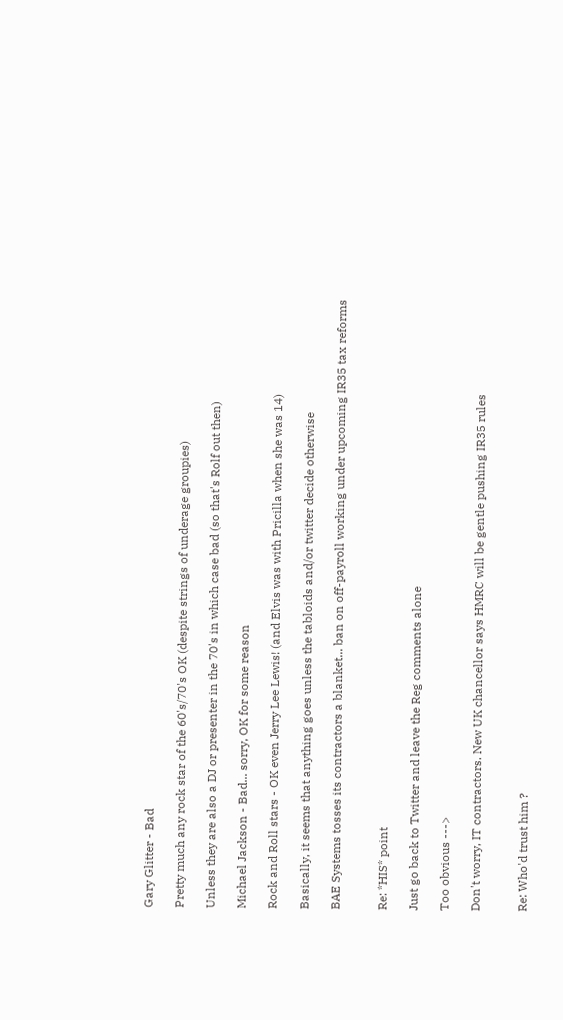Gary Glitter - Bad

Pretty much any rock star of the 60's/70's OK (despite strings of underage groupies)

Unless they are also a DJ or presenter in the 70's in which case bad (so that's Rolf out then)

Michael Jackson - Bad... sorry, OK for some reason

Rock and Roll stars - OK even Jerry Lee Lewis! (and Elvis was with Pricilla when she was 14)

Basically, it seems that anything goes unless the tabloids and/or twitter decide otherwise

BAE Systems tosses its contractors a blanket... ban on off-payroll working under upcoming IR35 tax reforms


Re: *HIS* point

Just go back to Twitter and leave the Reg comments alone

Too obvious --->

Don't worry, IT contractors. New UK chancellor says HMRC will be gentle pushing IR35 rules


Re: Who'd trust him ?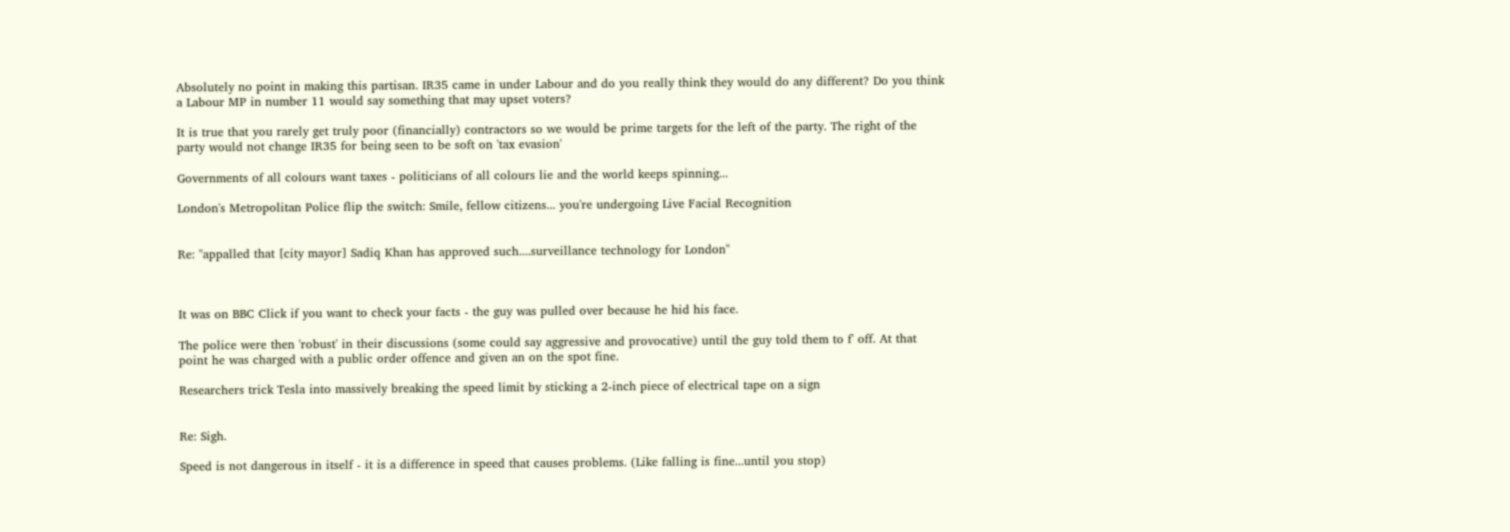Absolutely no point in making this partisan. IR35 came in under Labour and do you really think they would do any different? Do you think a Labour MP in number 11 would say something that may upset voters?

It is true that you rarely get truly poor (financially) contractors so we would be prime targets for the left of the party. The right of the party would not change IR35 for being seen to be soft on 'tax evasion'

Governments of all colours want taxes - politicians of all colours lie and the world keeps spinning...

London's Metropolitan Police flip the switch: Smile, fellow citizens... you're undergoing Live Facial Recognition


Re: "appalled that [city mayor] Sadiq Khan has approved such....surveillance technology for London"



It was on BBC Click if you want to check your facts - the guy was pulled over because he hid his face.

The police were then 'robust' in their discussions (some could say aggressive and provocative) until the guy told them to f' off. At that point he was charged with a public order offence and given an on the spot fine.

Researchers trick Tesla into massively breaking the speed limit by sticking a 2-inch piece of electrical tape on a sign


Re: Sigh.

Speed is not dangerous in itself - it is a difference in speed that causes problems. (Like falling is fine...until you stop)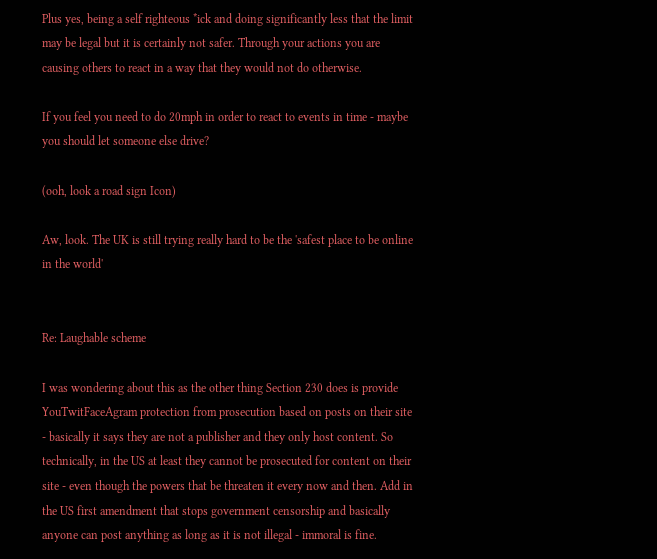Plus yes, being a self righteous *ick and doing significantly less that the limit may be legal but it is certainly not safer. Through your actions you are causing others to react in a way that they would not do otherwise.

If you feel you need to do 20mph in order to react to events in time - maybe you should let someone else drive?

(ooh, look a road sign Icon)

Aw, look. The UK is still trying really hard to be the 'safest place to be online in the world'


Re: Laughable scheme

I was wondering about this as the other thing Section 230 does is provide YouTwitFaceAgram protection from prosecution based on posts on their site - basically it says they are not a publisher and they only host content. So technically, in the US at least they cannot be prosecuted for content on their site - even though the powers that be threaten it every now and then. Add in the US first amendment that stops government censorship and basically anyone can post anything as long as it is not illegal - immoral is fine.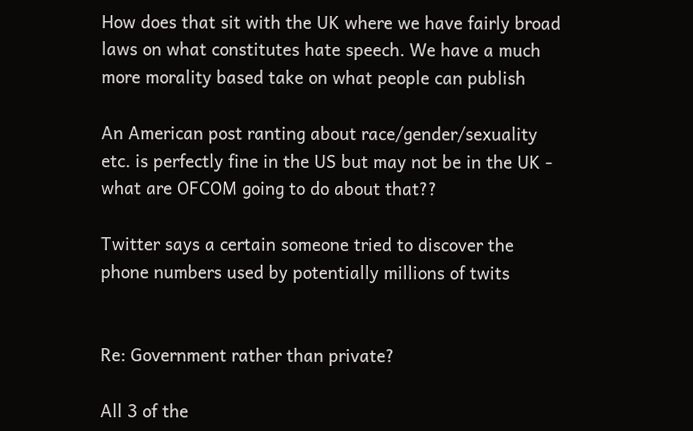How does that sit with the UK where we have fairly broad laws on what constitutes hate speech. We have a much more morality based take on what people can publish

An American post ranting about race/gender/sexuality etc. is perfectly fine in the US but may not be in the UK - what are OFCOM going to do about that??

Twitter says a certain someone tried to discover the phone numbers used by potentially millions of twits


Re: Government rather than private?

All 3 of the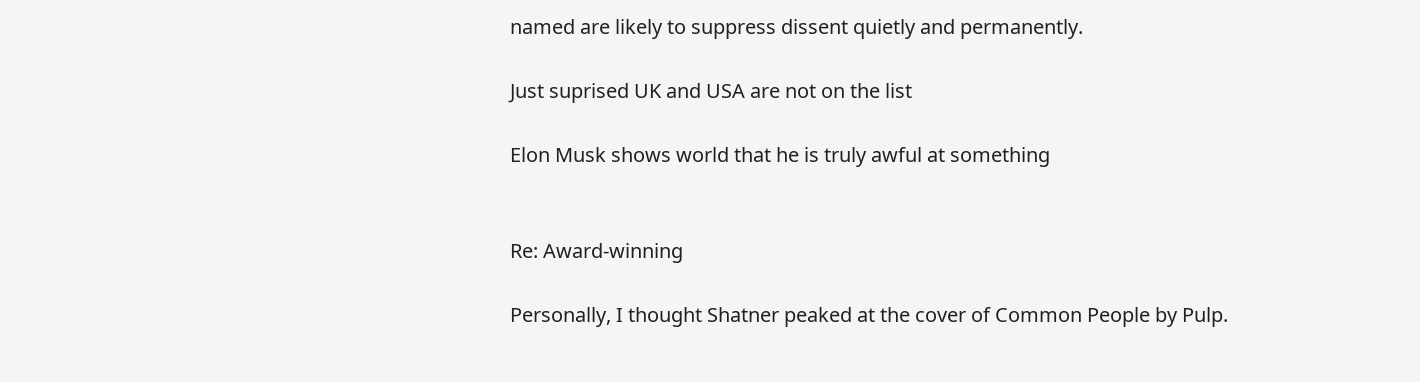named are likely to suppress dissent quietly and permanently.

Just suprised UK and USA are not on the list

Elon Musk shows world that he is truly awful at something


Re: Award-winning

Personally, I thought Shatner peaked at the cover of Common People by Pulp.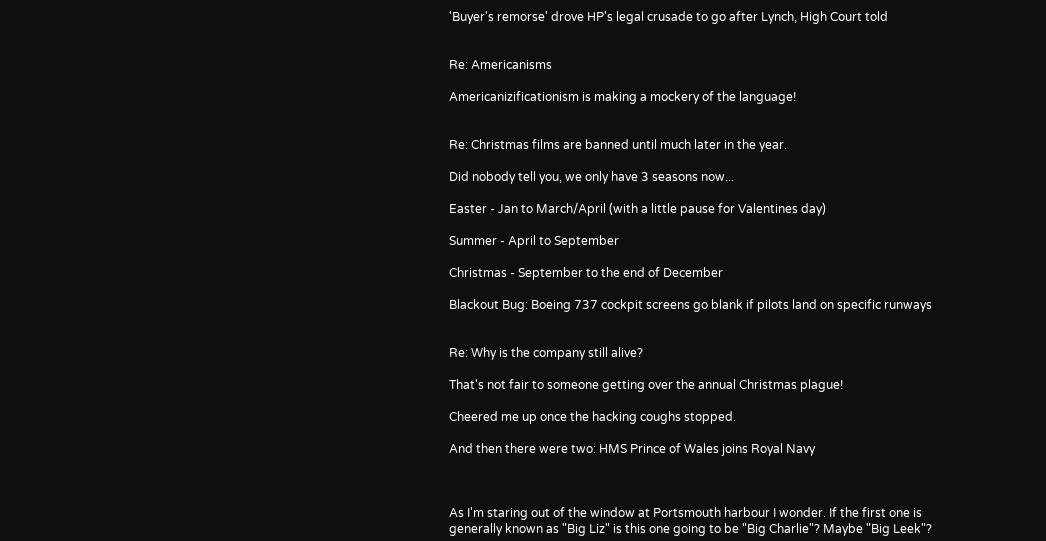'Buyer's remorse' drove HP's legal crusade to go after Lynch, High Court told


Re: Americanisms

Americanizificationism is making a mockery of the language!


Re: Christmas films are banned until much later in the year.

Did nobody tell you, we only have 3 seasons now...

Easter - Jan to March/April (with a little pause for Valentines day)

Summer - April to September

Christmas - September to the end of December

Blackout Bug: Boeing 737 cockpit screens go blank if pilots land on specific runways


Re: Why is the company still alive?

That's not fair to someone getting over the annual Christmas plague!

Cheered me up once the hacking coughs stopped.

And then there were two: HMS Prince of Wales joins Royal Navy



As I'm staring out of the window at Portsmouth harbour I wonder. If the first one is generally known as "Big Liz" is this one going to be "Big Charlie"? Maybe "Big Leek"?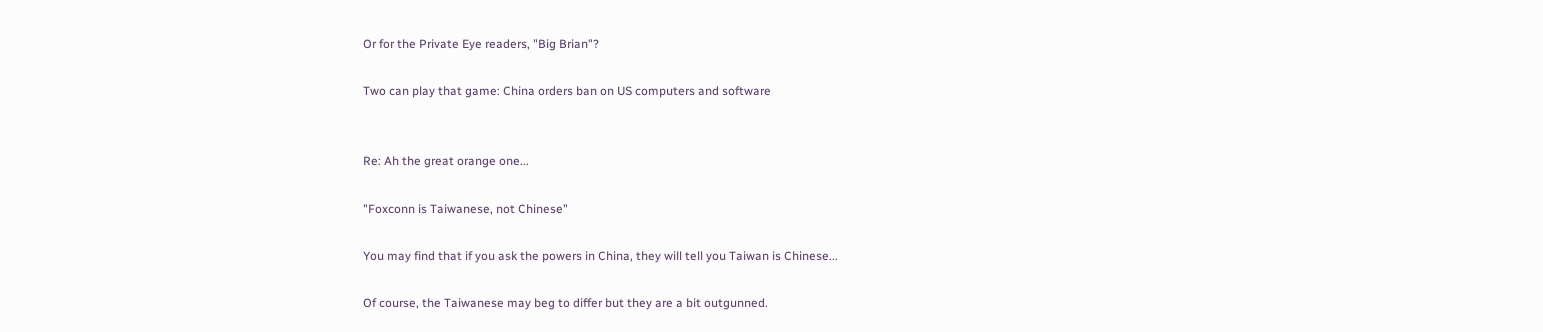Or for the Private Eye readers, "Big Brian"?

Two can play that game: China orders ban on US computers and software


Re: Ah the great orange one...

"Foxconn is Taiwanese, not Chinese"

You may find that if you ask the powers in China, they will tell you Taiwan is Chinese...

Of course, the Taiwanese may beg to differ but they are a bit outgunned.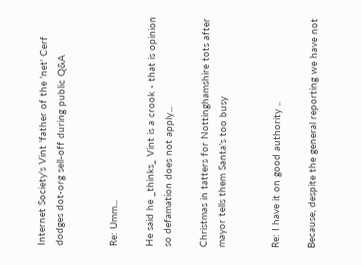Internet Society's Vint 'father of the 'net' Cerf dodges dot-org sell-off during public Q&A


Re: Umm...

He said he _thinks_ Vint is a crook - that is opinion so defamation does not apply...

Christmas in tatters for Nottinghamshire tots after mayor tells them Santa's too busy


Re: I have it on good authority ..

Because, despite the general reporting we have not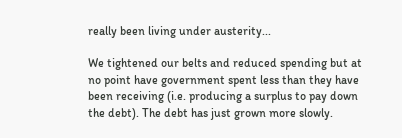really been living under austerity...

We tightened our belts and reduced spending but at no point have government spent less than they have been receiving (i.e. producing a surplus to pay down the debt). The debt has just grown more slowly.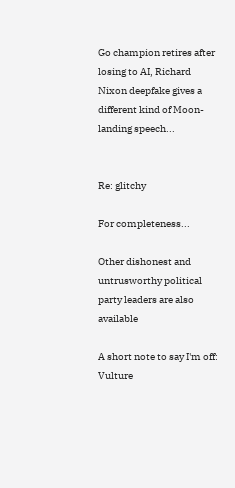Go champion retires after losing to AI, Richard Nixon deepfake gives a different kind of Moon-landing speech...


Re: glitchy

For completeness...

Other dishonest and untrusworthy political party leaders are also available

A short note to say I'm off: Vulture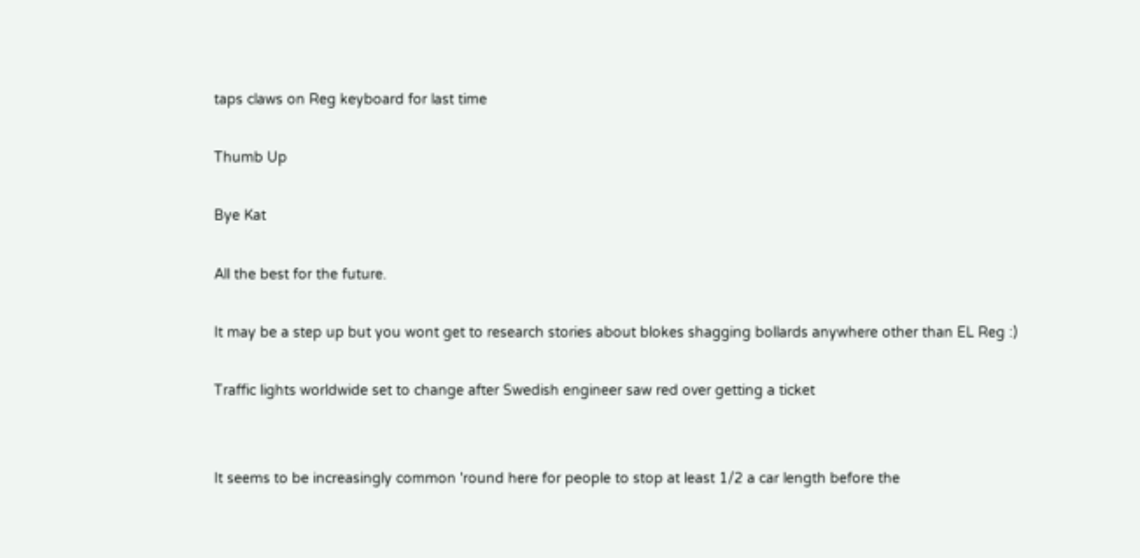taps claws on Reg keyboard for last time

Thumb Up

Bye Kat

All the best for the future.

It may be a step up but you wont get to research stories about blokes shagging bollards anywhere other than EL Reg :)

Traffic lights worldwide set to change after Swedish engineer saw red over getting a ticket


It seems to be increasingly common 'round here for people to stop at least 1/2 a car length before the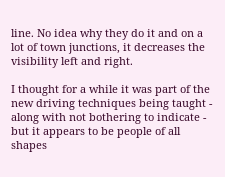line. No idea why they do it and on a lot of town junctions, it decreases the visibility left and right.

I thought for a while it was part of the new driving techniques being taught - along with not bothering to indicate - but it appears to be people of all shapes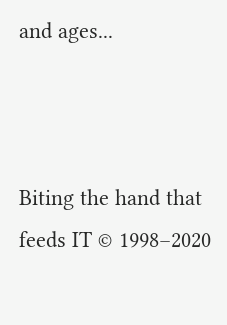and ages...



Biting the hand that feeds IT © 1998–2020